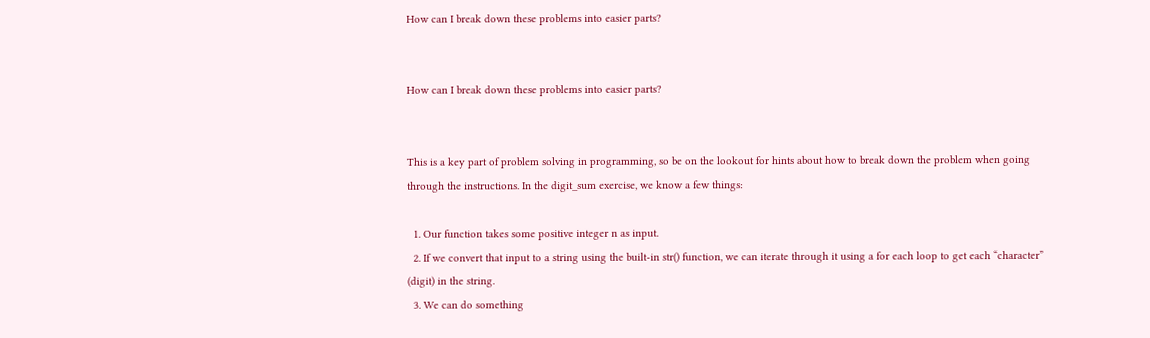How can I break down these problems into easier parts?


How can I break down these problems into easier parts?


This is a key part of problem solving in programming, so be on the lookout for hints about how to break down the problem when going through the instructions. In the digit_sum exercise, we know a few things:

  1. Our function takes some positive integer n as input.
  2. If we convert that input to a string using the built-in str() function, we can iterate through it using a for each loop to get each “character” (digit) in the string.
  3. We can do something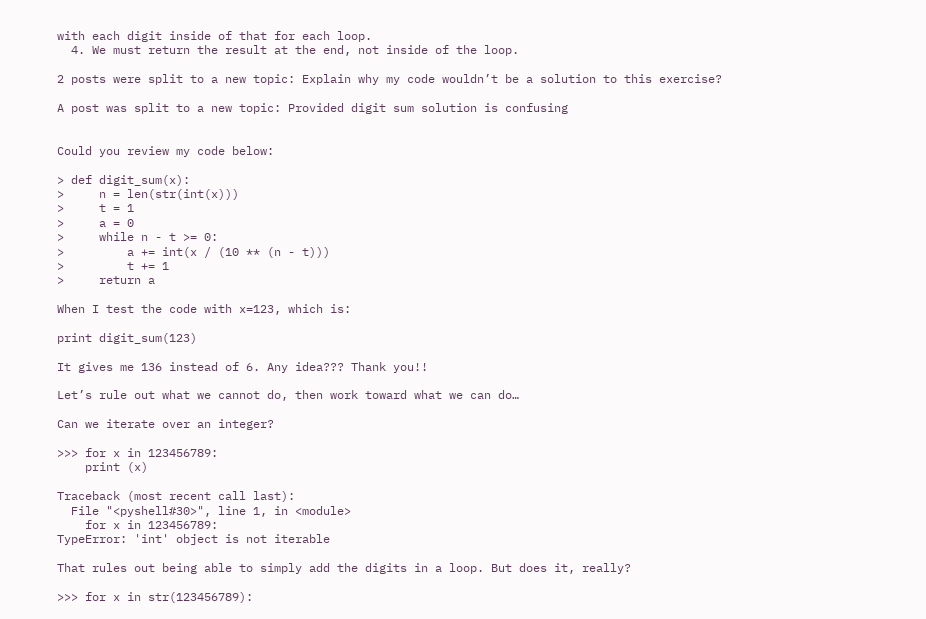with each digit inside of that for each loop.
  4. We must return the result at the end, not inside of the loop.

2 posts were split to a new topic: Explain why my code wouldn’t be a solution to this exercise?

A post was split to a new topic: Provided digit sum solution is confusing


Could you review my code below:

> def digit_sum(x):
>     n = len(str(int(x)))
>     t = 1
>     a = 0
>     while n - t >= 0:
>         a += int(x / (10 ** (n - t)))
>         t += 1
>     return a

When I test the code with x=123, which is:

print digit_sum(123)

It gives me 136 instead of 6. Any idea??? Thank you!!

Let’s rule out what we cannot do, then work toward what we can do…

Can we iterate over an integer?

>>> for x in 123456789:
    print (x)

Traceback (most recent call last):
  File "<pyshell#30>", line 1, in <module>
    for x in 123456789:
TypeError: 'int' object is not iterable

That rules out being able to simply add the digits in a loop. But does it, really?

>>> for x in str(123456789):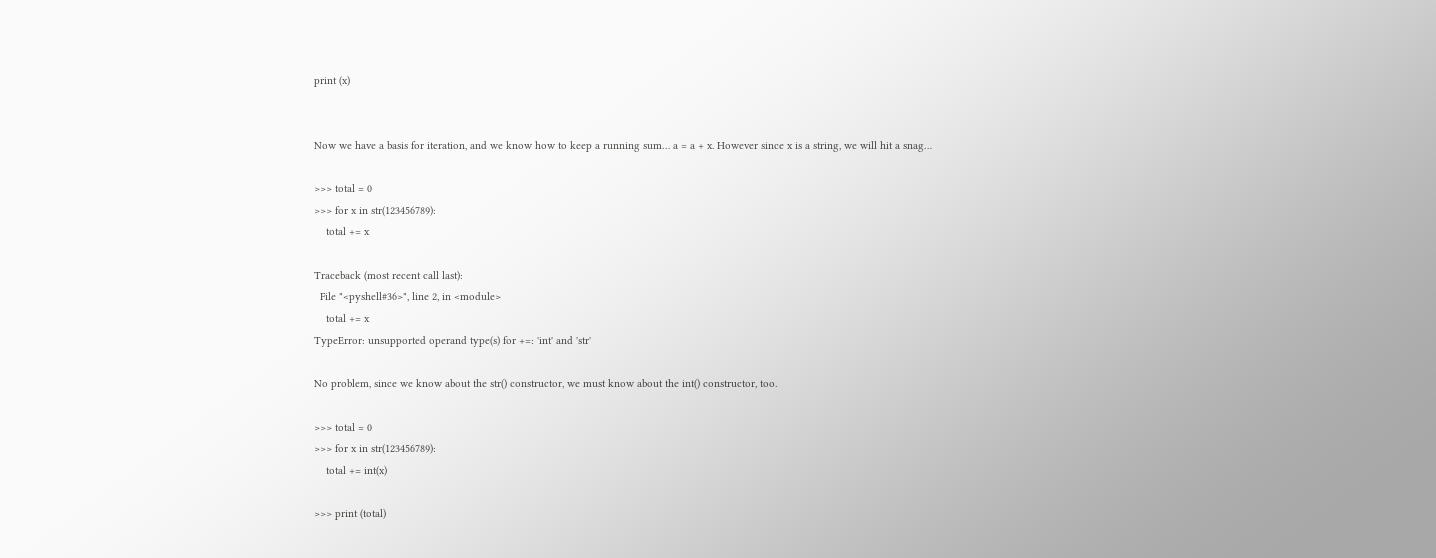print (x)


Now we have a basis for iteration, and we know how to keep a running sum… a = a + x. However since x is a string, we will hit a snag…

>>> total = 0
>>> for x in str(123456789):
    total += x

Traceback (most recent call last):
  File "<pyshell#36>", line 2, in <module>
    total += x
TypeError: unsupported operand type(s) for +=: 'int' and 'str'

No problem, since we know about the str() constructor, we must know about the int() constructor, too.

>>> total = 0
>>> for x in str(123456789):
    total += int(x)

>>> print (total)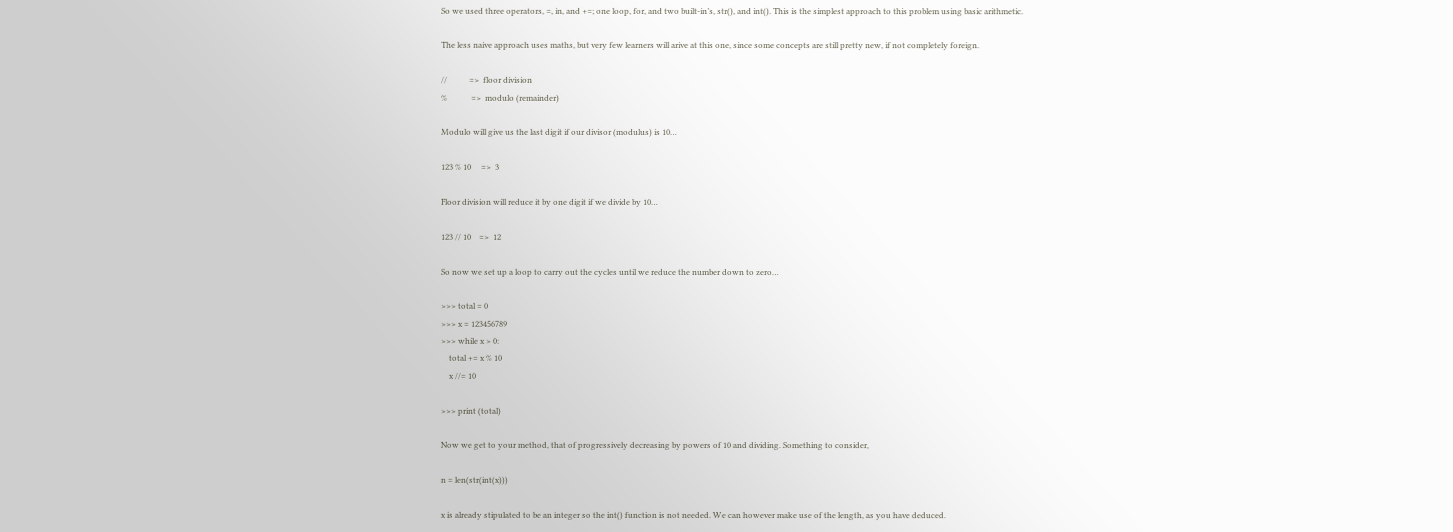So we used three operators, =, in, and +=; one loop, for, and two built-in’s, str(), and int(). This is the simplest approach to this problem using basic arithmetic.

The less naive approach uses maths, but very few learners will arive at this one, since some concepts are still pretty new, if not completely foreign.

//           =>  floor division
%            =>  modulo (remainder)

Modulo will give us the last digit if our divisor (modulus) is 10…

123 % 10     =>  3

Floor division will reduce it by one digit if we divide by 10…

123 // 10    =>  12

So now we set up a loop to carry out the cycles until we reduce the number down to zero…

>>> total = 0
>>> x = 123456789
>>> while x > 0:
    total += x % 10
    x //= 10

>>> print (total)

Now we get to your method, that of progressively decreasing by powers of 10 and dividing. Something to consider,

n = len(str(int(x)))

x is already stipulated to be an integer so the int() function is not needed. We can however make use of the length, as you have deduced.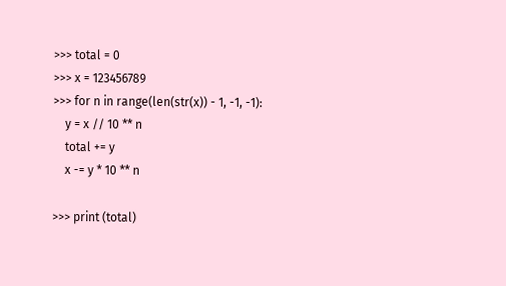>>> total = 0
>>> x = 123456789
>>> for n in range(len(str(x)) - 1, -1, -1):
    y = x // 10 ** n
    total += y
    x -= y * 10 ** n

>>> print (total)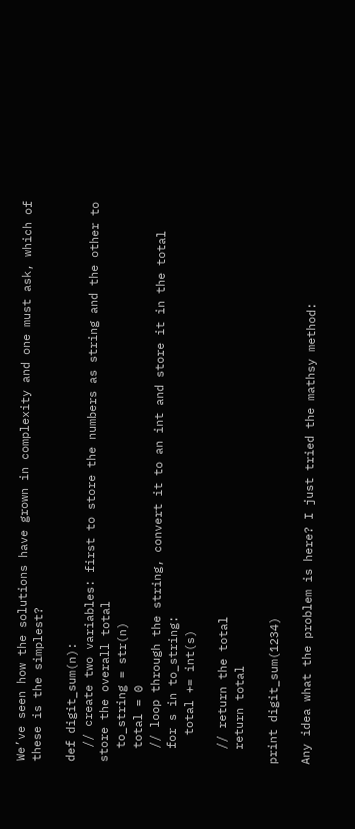We’ve seen how the solutions have grown in complexity and one must ask, which of these is the simplest?

def digit_sum(n):
  // create two variables: first to store the numbers as string and the other to store the overall total
  to_string = str(n)
  total = 0
  // loop through the string, convert it to an int and store it in the total
  for s in to_string:
    total += int(s)

  // return the total
  return total

print digit_sum(1234)

Any idea what the problem is here? I just tried the mathsy method: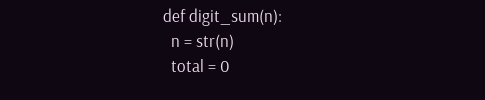def digit_sum(n):
  n = str(n)
  total = 0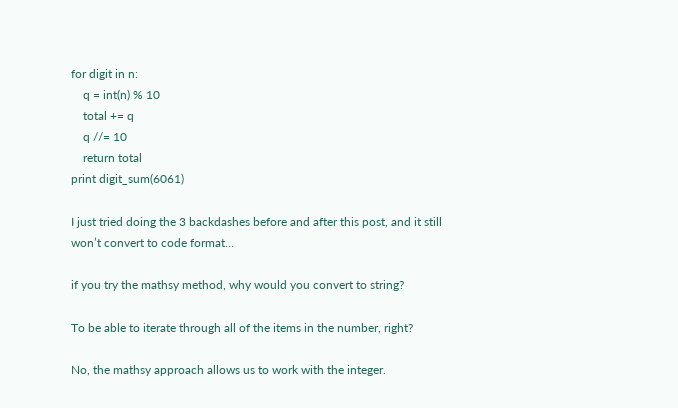for digit in n:
    q = int(n) % 10
    total += q
    q //= 10
    return total
print digit_sum(6061)

I just tried doing the 3 backdashes before and after this post, and it still won’t convert to code format…

if you try the mathsy method, why would you convert to string?

To be able to iterate through all of the items in the number, right?

No, the mathsy approach allows us to work with the integer.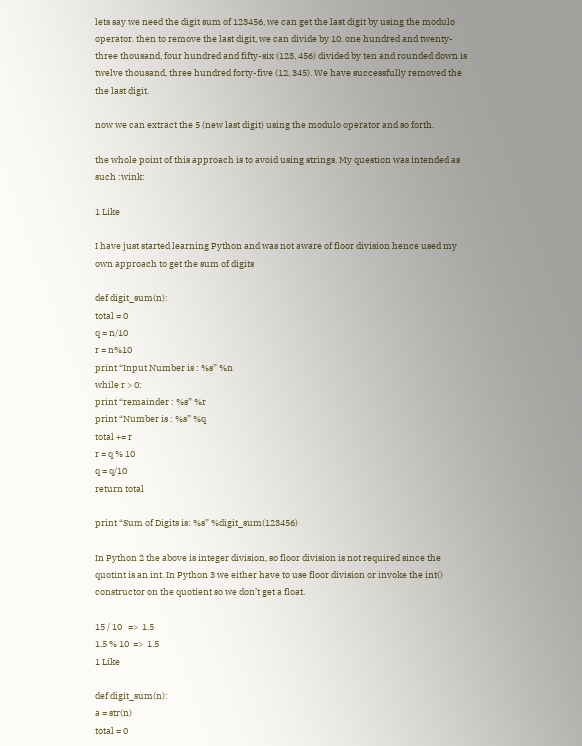lets say we need the digit sum of 123456, we can get the last digit by using the modulo operator. then to remove the last digit, we can divide by 10. one hundred and twenty-three thousand, four hundred and fifty-six (123, 456) divided by ten and rounded down is twelve thousand, three hundred forty-five (12, 345). We have successfully removed the the last digit.

now we can extract the 5 (new last digit) using the modulo operator and so forth.

the whole point of this approach is to avoid using strings. My question was intended as such :wink:

1 Like

I have just started learning Python and was not aware of floor division hence used my own approach to get the sum of digits

def digit_sum(n):
total = 0
q = n/10
r = n%10
print “Input Number is : %s” %n
while r > 0:
print “remainder : %s” %r
print “Number is : %s” %q
total += r
r = q % 10
q = q/10
return total

print “Sum of Digits is: %s” %digit_sum(123456)

In Python 2 the above is integer division, so floor division is not required since the quotint is an int. In Python 3 we either have to use floor division or invoke the int() constructor on the quotient so we don’t get a float.

15 / 10   =>  1.5
1.5 % 10  =>  1.5
1 Like

def digit_sum(n):
a = str(n)
total = 0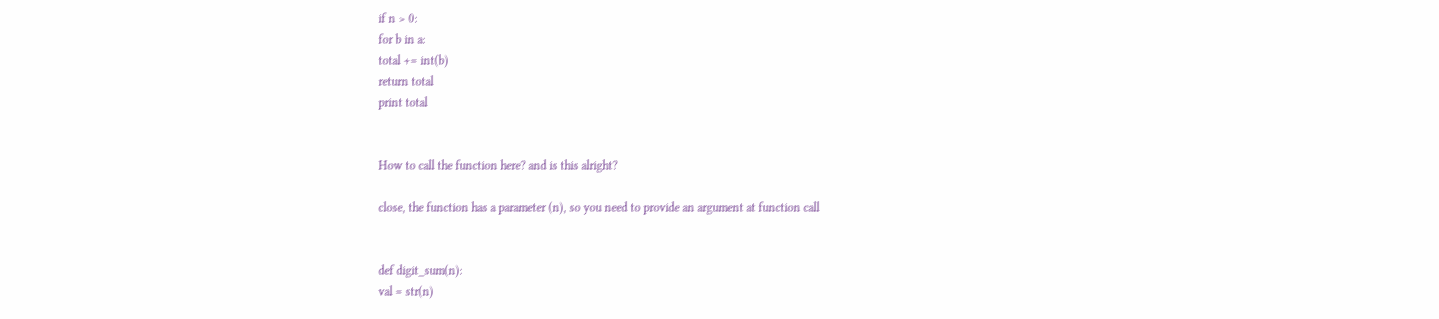if n > 0:
for b in a:
total += int(b)
return total
print total


How to call the function here? and is this alright?

close, the function has a parameter (n), so you need to provide an argument at function call


def digit_sum(n):
val = str(n)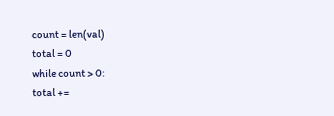count = len(val)
total = 0
while count > 0:
total +=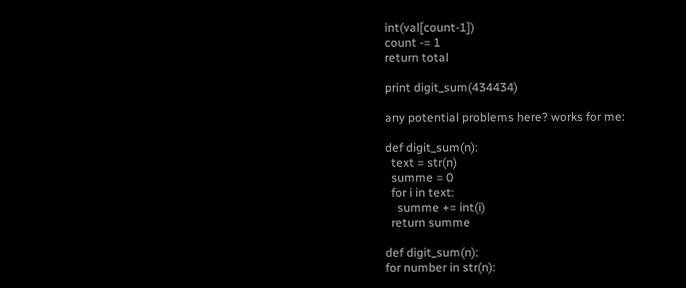int(val[count-1])
count -= 1
return total

print digit_sum(434434)

any potential problems here? works for me:

def digit_sum(n):
  text = str(n)
  summe = 0
  for i in text:
    summe += int(i)
  return summe

def digit_sum(n):
for number in str(n):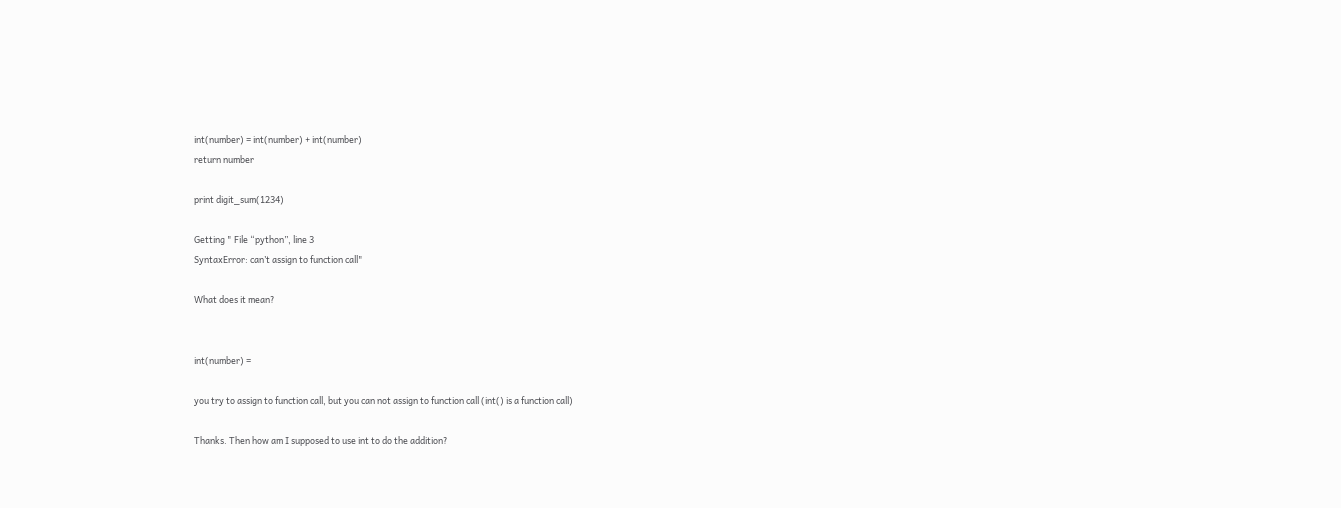int(number) = int(number) + int(number)
return number

print digit_sum(1234)

Getting " File “python”, line 3
SyntaxError: can’t assign to function call"

What does it mean?


int(number) =

you try to assign to function call, but you can not assign to function call (int() is a function call)

Thanks. Then how am I supposed to use int to do the addition?